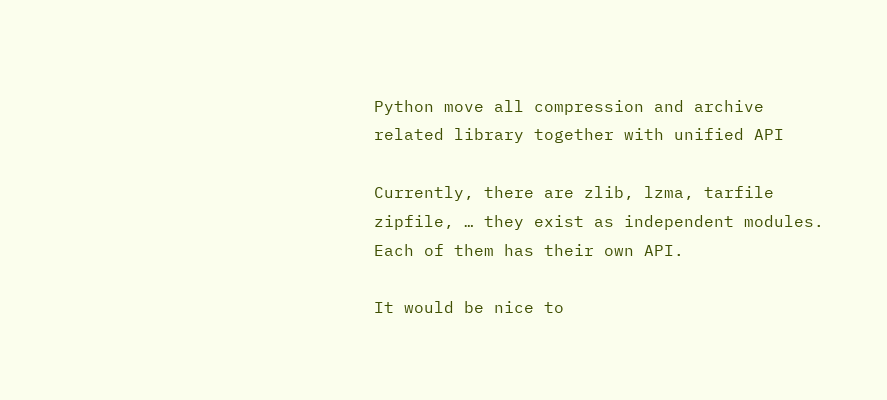Python move all compression and archive related library together with unified API

Currently, there are zlib, lzma, tarfile zipfile, … they exist as independent modules. Each of them has their own API.

It would be nice to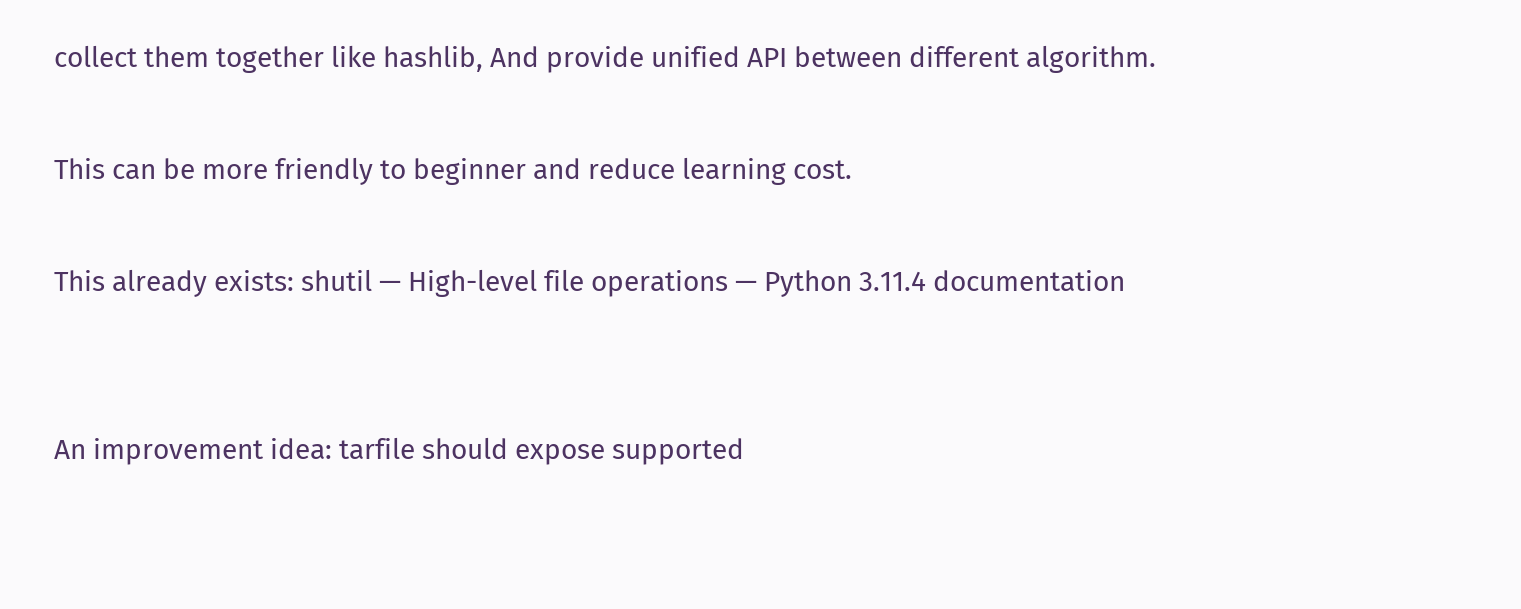collect them together like hashlib, And provide unified API between different algorithm.

This can be more friendly to beginner and reduce learning cost.

This already exists: shutil — High-level file operations — Python 3.11.4 documentation


An improvement idea: tarfile should expose supported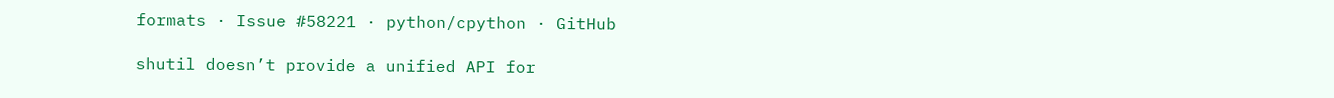formats · Issue #58221 · python/cpython · GitHub

shutil doesn’t provide a unified API for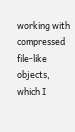working with compressed file-like objects, which I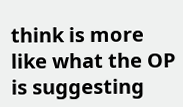think is more like what the OP is suggesting